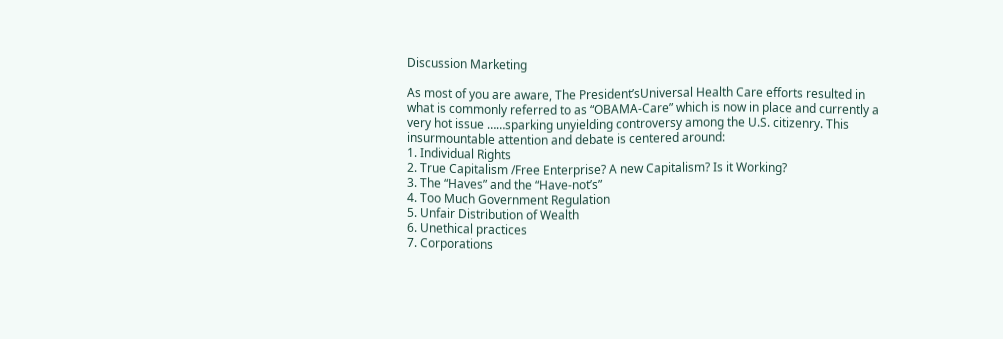Discussion Marketing

As most of you are aware, The President’sUniversal Health Care efforts resulted in what is commonly referred to as “OBAMA-Care” which is now in place and currently a very hot issue ……sparking unyielding controversy among the U.S. citizenry. This insurmountable attention and debate is centered around:
1. Individual Rights
2. True Capitalism /Free Enterprise? A new Capitalism? Is it Working?
3. The “Haves” and the “Have-not’s”
4. Too Much Government Regulation
5. Unfair Distribution of Wealth
6. Unethical practices
7. Corporations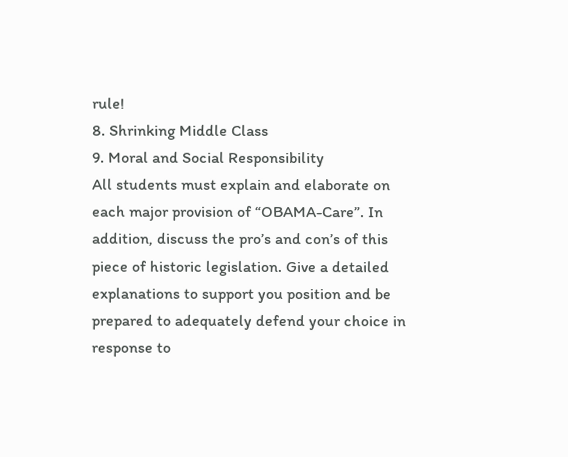rule!
8. Shrinking Middle Class
9. Moral and Social Responsibility
All students must explain and elaborate on each major provision of “OBAMA-Care”. In addition, discuss the pro’s and con’s of this piece of historic legislation. Give a detailed explanations to support you position and be prepared to adequately defend your choice in response to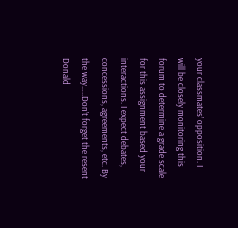your classmates’ opposition. I will be closely monitoring this forum to determine a grade scale for this assignment based your interactions. I expect debates, concessions, agreements, etc. By the way…..Don’t forget the resent Donald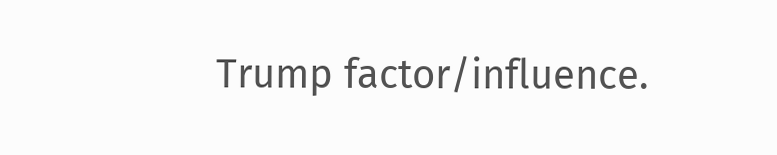Trump factor/influence.